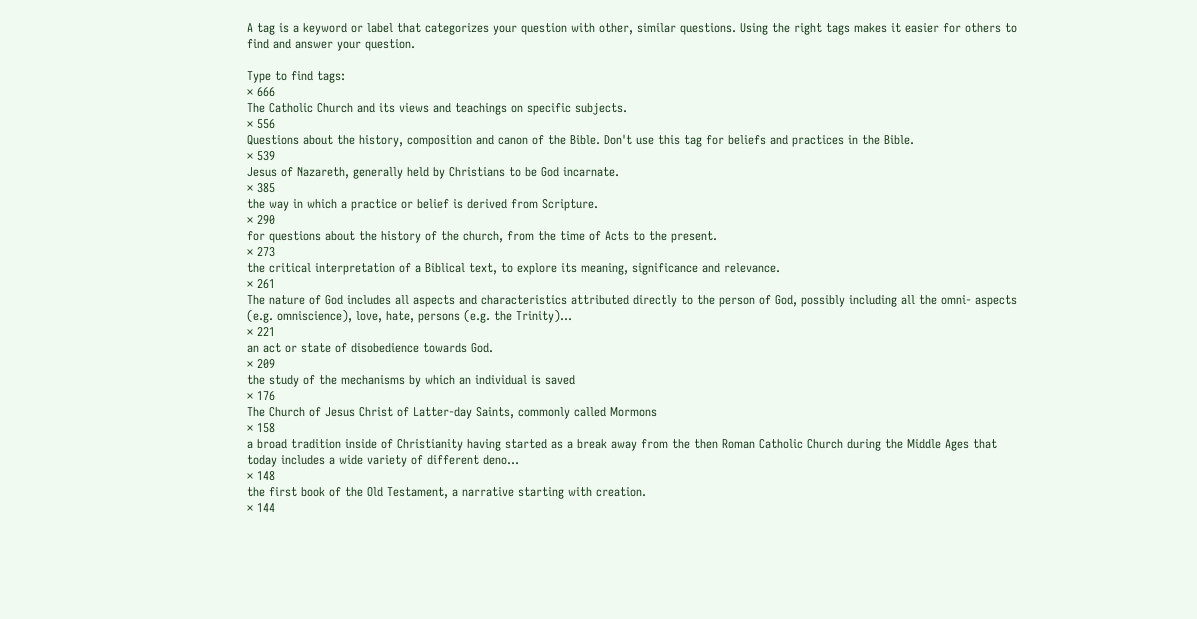A tag is a keyword or label that categorizes your question with other, similar questions. Using the right tags makes it easier for others to find and answer your question.

Type to find tags:
× 666
The Catholic Church and its views and teachings on specific subjects.
× 556
Questions about the history, composition and canon of the Bible. Don't use this tag for beliefs and practices in the Bible.
× 539
Jesus of Nazareth, generally held by Christians to be God incarnate.
× 385
the way in which a practice or belief is derived from Scripture.
× 290
for questions about the history of the church, from the time of Acts to the present.
× 273
the critical interpretation of a Biblical text, to explore its meaning, significance and relevance.
× 261
The nature of God includes all aspects and characteristics attributed directly to the person of God, possibly including all the omni- aspects (e.g. omniscience), love, hate, persons (e.g. the Trinity)…
× 221
an act or state of disobedience towards God.
× 209
the study of the mechanisms by which an individual is saved
× 176
The Church of Jesus Christ of Latter-day Saints, commonly called Mormons
× 158
a broad tradition inside of Christianity having started as a break away from the then Roman Catholic Church during the Middle Ages that today includes a wide variety of different deno…
× 148
the first book of the Old Testament, a narrative starting with creation.
× 144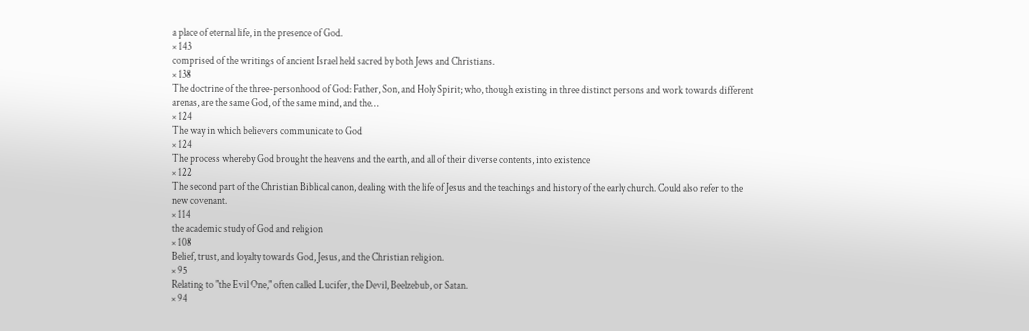a place of eternal life, in the presence of God.
× 143
comprised of the writings of ancient Israel held sacred by both Jews and Christians.
× 138
The doctrine of the three-personhood of God: Father, Son, and Holy Spirit; who, though existing in three distinct persons and work towards different arenas, are the same God, of the same mind, and the…
× 124
The way in which believers communicate to God
× 124
The process whereby God brought the heavens and the earth, and all of their diverse contents, into existence
× 122
The second part of the Christian Biblical canon, dealing with the life of Jesus and the teachings and history of the early church. Could also refer to the new covenant.
× 114
the academic study of God and religion
× 108
Belief, trust, and loyalty towards God, Jesus, and the Christian religion.
× 95
Relating to "the Evil One," often called Lucifer, the Devil, Beelzebub, or Satan.
× 94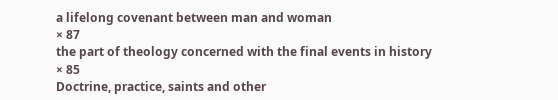a lifelong covenant between man and woman
× 87
the part of theology concerned with the final events in history
× 85
Doctrine, practice, saints and other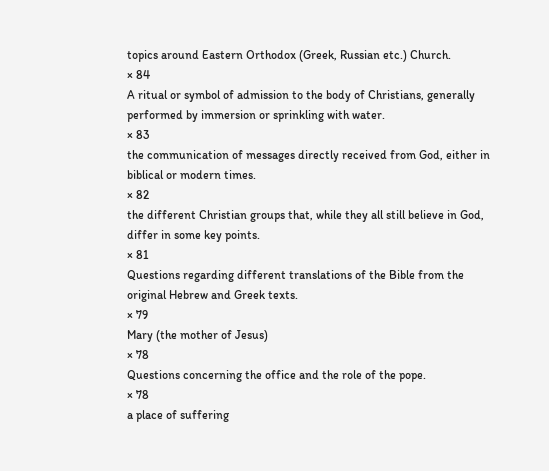topics around Eastern Orthodox (Greek, Russian etc.) Church.
× 84
A ritual or symbol of admission to the body of Christians, generally performed by immersion or sprinkling with water.
× 83
the communication of messages directly received from God, either in biblical or modern times.
× 82
the different Christian groups that, while they all still believe in God, differ in some key points.
× 81
Questions regarding different translations of the Bible from the original Hebrew and Greek texts.
× 79
Mary (the mother of Jesus)
× 78
Questions concerning the office and the role of the pope.
× 78
a place of suffering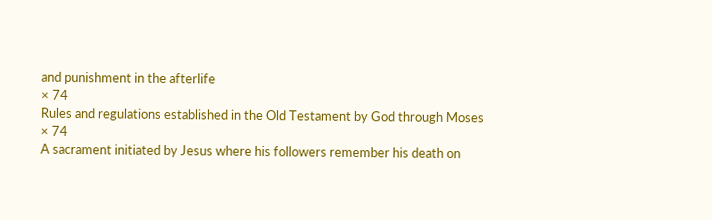and punishment in the afterlife
× 74
Rules and regulations established in the Old Testament by God through Moses
× 74
A sacrament initiated by Jesus where his followers remember his death on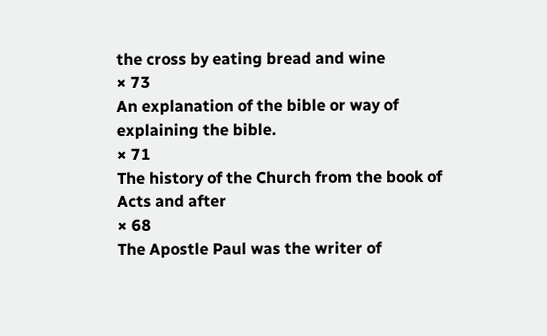the cross by eating bread and wine
× 73
An explanation of the bible or way of explaining the bible.
× 71
The history of the Church from the book of Acts and after
× 68
The Apostle Paul was the writer of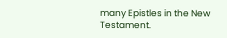many Epistles in the New Testament.